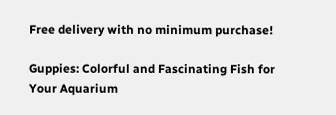Free delivery with no minimum purchase!

Guppies: Colorful and Fascinating Fish for Your Aquarium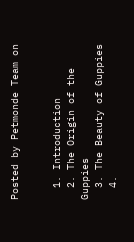Posted by Petmonde Team on


  1. Introduction
  2. The Origin of the Guppies
  3. The Beauty of Guppies
  4.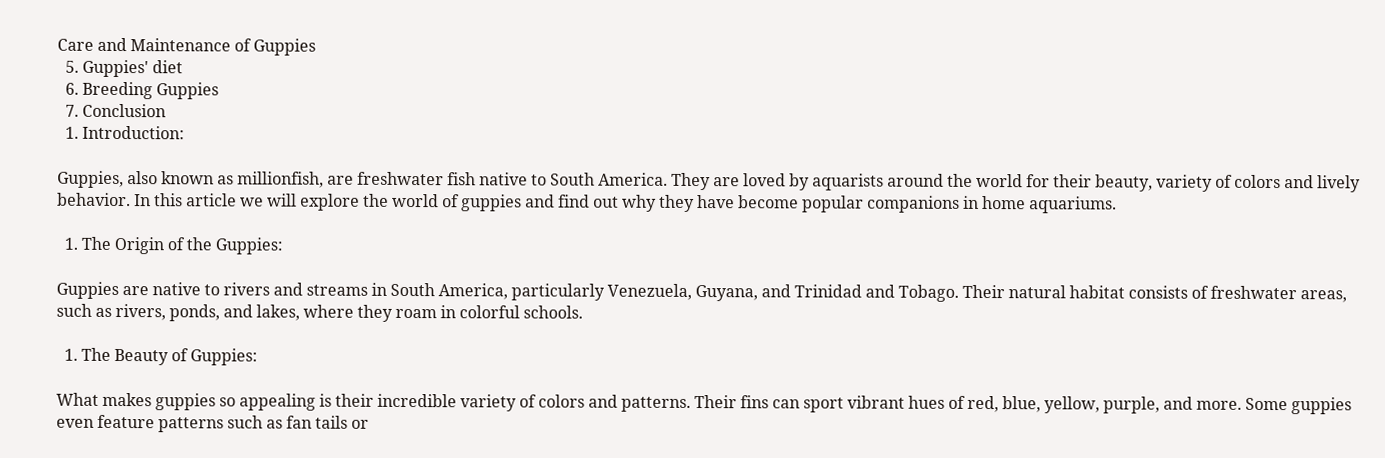Care and Maintenance of Guppies
  5. Guppies' diet
  6. Breeding Guppies
  7. Conclusion
  1. Introduction:

Guppies, also known as millionfish, are freshwater fish native to South America. They are loved by aquarists around the world for their beauty, variety of colors and lively behavior. In this article we will explore the world of guppies and find out why they have become popular companions in home aquariums.

  1. The Origin of the Guppies:

Guppies are native to rivers and streams in South America, particularly Venezuela, Guyana, and Trinidad and Tobago. Their natural habitat consists of freshwater areas, such as rivers, ponds, and lakes, where they roam in colorful schools.

  1. The Beauty of Guppies:

What makes guppies so appealing is their incredible variety of colors and patterns. Their fins can sport vibrant hues of red, blue, yellow, purple, and more. Some guppies even feature patterns such as fan tails or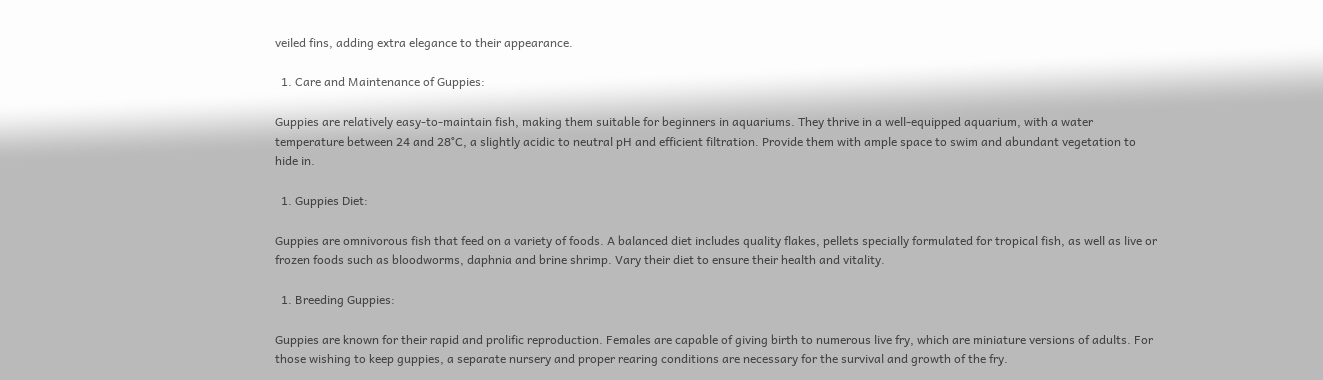veiled fins, adding extra elegance to their appearance.

  1. Care and Maintenance of Guppies:

Guppies are relatively easy-to-maintain fish, making them suitable for beginners in aquariums. They thrive in a well-equipped aquarium, with a water temperature between 24 and 28°C, a slightly acidic to neutral pH and efficient filtration. Provide them with ample space to swim and abundant vegetation to hide in.

  1. Guppies Diet:

Guppies are omnivorous fish that feed on a variety of foods. A balanced diet includes quality flakes, pellets specially formulated for tropical fish, as well as live or frozen foods such as bloodworms, daphnia and brine shrimp. Vary their diet to ensure their health and vitality.

  1. Breeding Guppies:

Guppies are known for their rapid and prolific reproduction. Females are capable of giving birth to numerous live fry, which are miniature versions of adults. For those wishing to keep guppies, a separate nursery and proper rearing conditions are necessary for the survival and growth of the fry.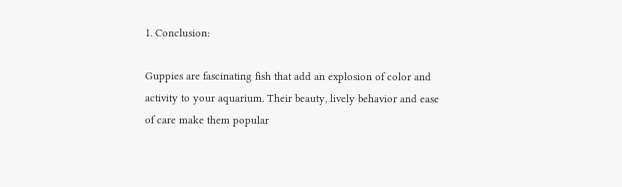1. Conclusion:

Guppies are fascinating fish that add an explosion of color and activity to your aquarium. Their beauty, lively behavior and ease of care make them popular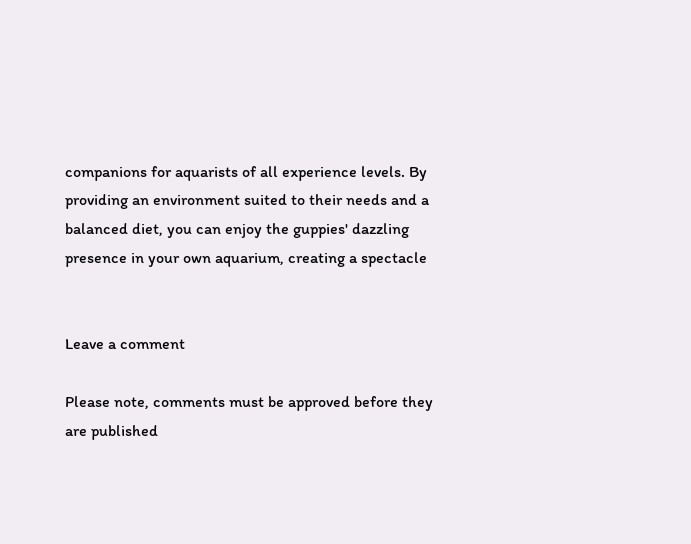companions for aquarists of all experience levels. By providing an environment suited to their needs and a balanced diet, you can enjoy the guppies' dazzling presence in your own aquarium, creating a spectacle


Leave a comment

Please note, comments must be approved before they are published